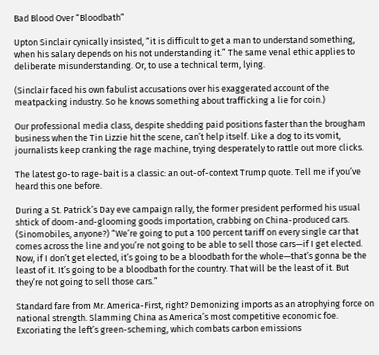Bad Blood Over “Bloodbath”

Upton Sinclair cynically insisted, “it is difficult to get a man to understand something, when his salary depends on his not understanding it.” The same venal ethic applies to deliberate misunderstanding. Or, to use a technical term, lying.

(Sinclair faced his own fabulist accusations over his exaggerated account of the meatpacking industry. So he knows something about trafficking a lie for coin.)

Our professional media class, despite shedding paid positions faster than the brougham business when the Tin Lizzie hit the scene, can’t help itself. Like a dog to its vomit, journalists keep cranking the rage machine, trying desperately to rattle out more clicks.

The latest go-to rage-bait is a classic: an out-of-context Trump quote. Tell me if you’ve heard this one before.

During a St. Patrick’s Day eve campaign rally, the former president performed his usual shtick of doom-and-glooming goods importation, crabbing on China-produced cars. (Sinomobiles, anyone?) “We’re going to put a 100 percent tariff on every single car that comes across the line and you’re not going to be able to sell those cars—if I get elected. Now, if I don’t get elected, it’s going to be a bloodbath for the whole—that’s gonna be the least of it. It’s going to be a bloodbath for the country. That will be the least of it. But they’re not going to sell those cars.”

Standard fare from Mr. America-First, right? Demonizing imports as an atrophying force on national strength. Slamming China as America’s most competitive economic foe. Excoriating the left’s green-scheming, which combats carbon emissions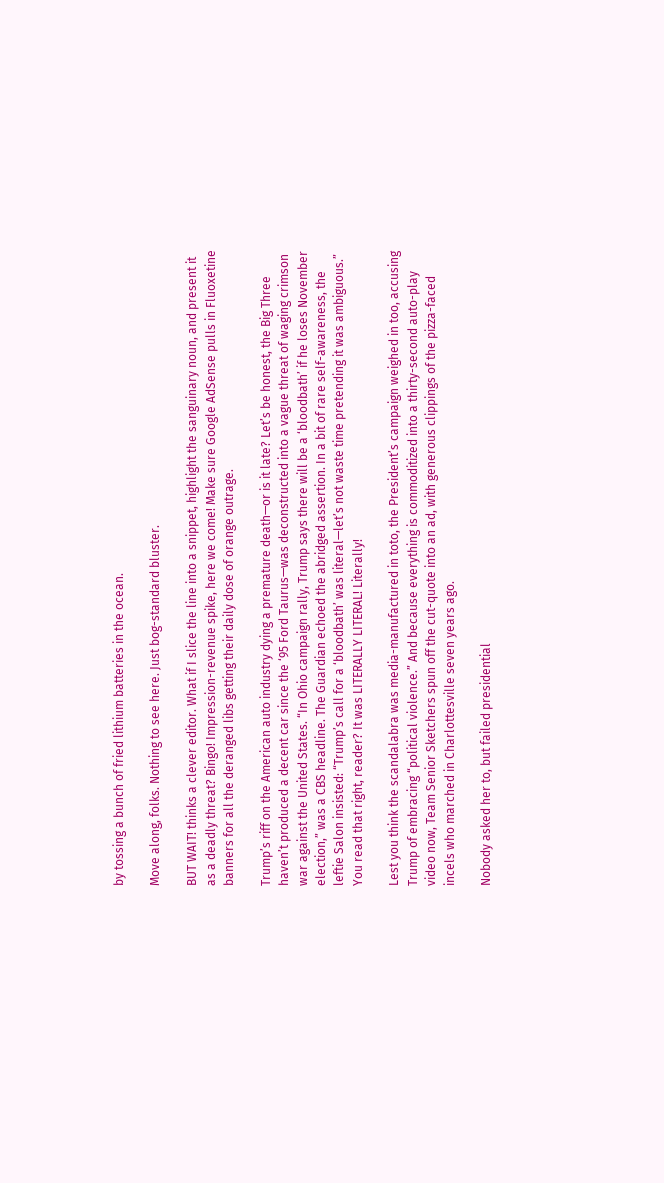by tossing a bunch of fried lithium batteries in the ocean.

Move along, folks. Nothing to see here. Just bog-standard bluster.

BUT WAIT! thinks a clever editor. What if I slice the line into a snippet, highlight the sanguinary noun, and present it as a deadly threat? Bingo! Impression-revenue spike, here we come! Make sure Google AdSense pulls in Fluoxetine banners for all the deranged libs getting their daily dose of orange outrage.

Trump’s riff on the American auto industry dying a premature death—or is it late? Let’s be honest, the Big Three haven’t produced a decent car since the ‘95 Ford Taurus—was deconstructed into a vague threat of waging crimson war against the United States. “In Ohio campaign rally, Trump says there will be a ‘bloodbath’ if he loses November election,” was a CBS headline. The Guardian echoed the abridged assertion. In a bit of rare self-awareness, the leftie Salon insisted: “Trump’s call for a ‘bloodbath’ was literal—let’s not waste time pretending it was ambiguous.” You read that right, reader? It was LITERALLY LITERAL! Literally!

Lest you think the scandalabra was media-manufactured in toto, the President’s campaign weighed in too, accusing Trump of embracing “political violence.” And because everything is commoditized into a thirty-second auto-play video now, Team Senior Sketchers spun off the cut-quote into an ad, with generous clippings of the pizza-faced incels who marched in Charlottesville seven years ago.

Nobody asked her to, but failed presidential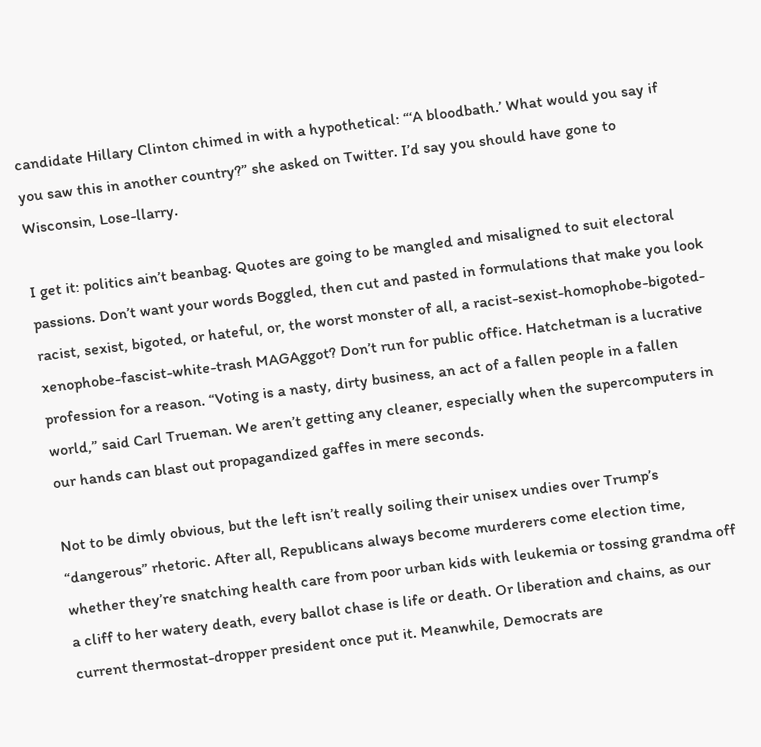candidate Hillary Clinton chimed in with a hypothetical: “‘A bloodbath.’ What would you say if you saw this in another country?” she asked on Twitter. I’d say you should have gone to Wisconsin, Lose-llarry.

I get it: politics ain’t beanbag. Quotes are going to be mangled and misaligned to suit electoral passions. Don’t want your words Boggled, then cut and pasted in formulations that make you look racist, sexist, bigoted, or hateful, or, the worst monster of all, a racist-sexist-homophobe-bigoted-xenophobe-fascist-white-trash MAGAggot? Don’t run for public office. Hatchetman is a lucrative profession for a reason. “Voting is a nasty, dirty business, an act of a fallen people in a fallen world,” said Carl Trueman. We aren’t getting any cleaner, especially when the supercomputers in our hands can blast out propagandized gaffes in mere seconds.

Not to be dimly obvious, but the left isn’t really soiling their unisex undies over Trump’s “dangerous” rhetoric. After all, Republicans always become murderers come election time, whether they’re snatching health care from poor urban kids with leukemia or tossing grandma off a cliff to her watery death, every ballot chase is life or death. Or liberation and chains, as our current thermostat-dropper president once put it. Meanwhile, Democrats are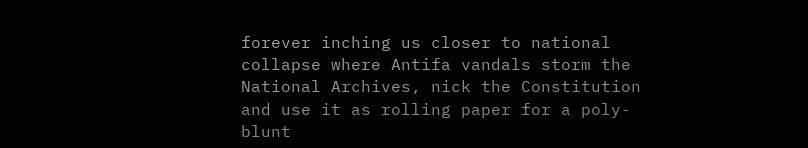forever inching us closer to national collapse where Antifa vandals storm the National Archives, nick the Constitution and use it as rolling paper for a poly-blunt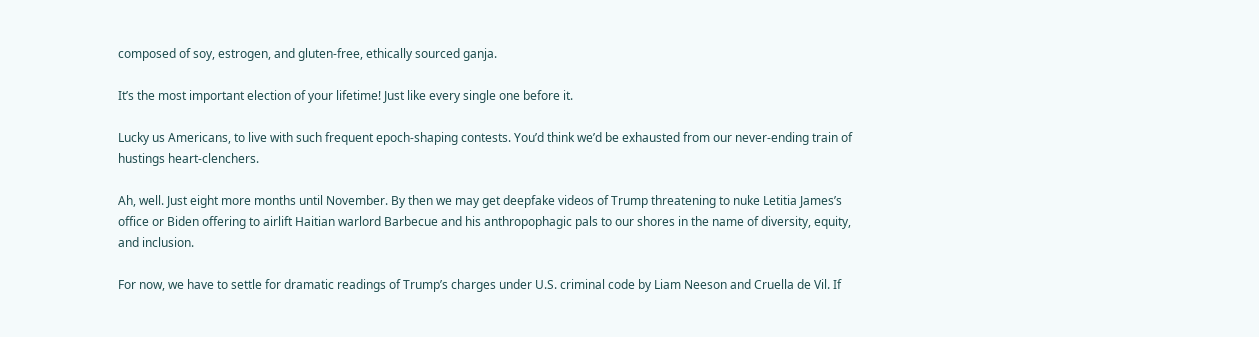composed of soy, estrogen, and gluten-free, ethically sourced ganja.

It’s the most important election of your lifetime! Just like every single one before it.

Lucky us Americans, to live with such frequent epoch-shaping contests. You’d think we’d be exhausted from our never-ending train of hustings heart-clenchers.

Ah, well. Just eight more months until November. By then we may get deepfake videos of Trump threatening to nuke Letitia James’s office or Biden offering to airlift Haitian warlord Barbecue and his anthropophagic pals to our shores in the name of diversity, equity, and inclusion.

For now, we have to settle for dramatic readings of Trump’s charges under U.S. criminal code by Liam Neeson and Cruella de Vil. If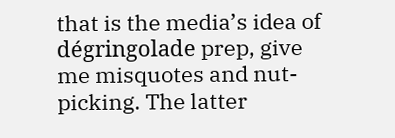that is the media’s idea of dégringolade prep, give me misquotes and nut-picking. The latter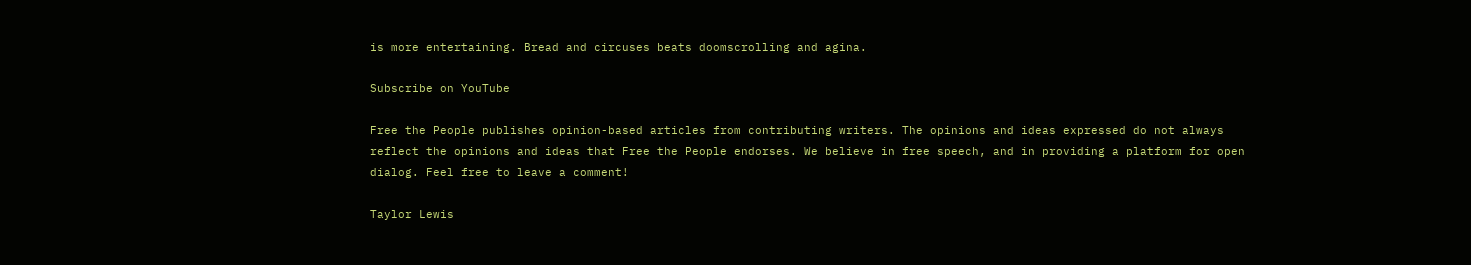is more entertaining. Bread and circuses beats doomscrolling and agina.

Subscribe on YouTube

Free the People publishes opinion-based articles from contributing writers. The opinions and ideas expressed do not always reflect the opinions and ideas that Free the People endorses. We believe in free speech, and in providing a platform for open dialog. Feel free to leave a comment!

Taylor Lewis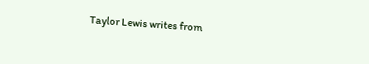Taylor Lewis writes from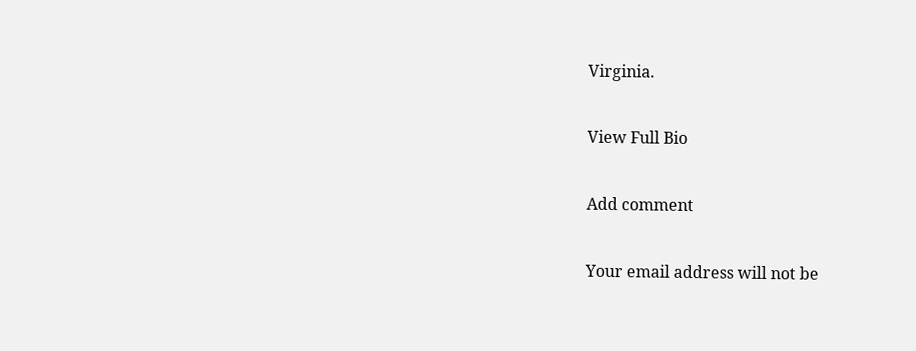Virginia.

View Full Bio

Add comment

Your email address will not be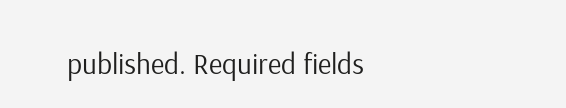published. Required fields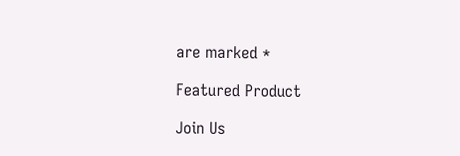are marked *

Featured Product

Join Us